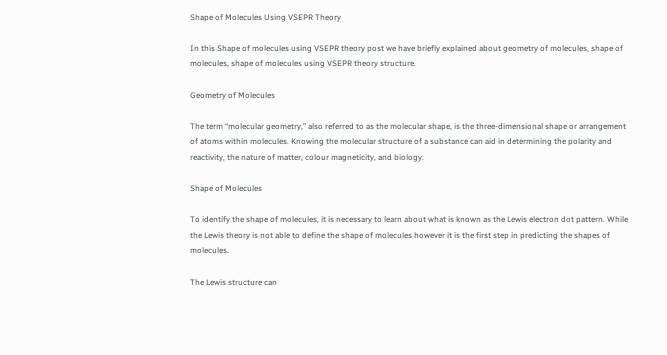Shape of Molecules Using VSEPR Theory

In this Shape of molecules using VSEPR theory post we have briefly explained about geometry of molecules, shape of molecules, shape of molecules using VSEPR theory structure.

Geometry of Molecules

The term “molecular geometry,” also referred to as the molecular shape, is the three-dimensional shape or arrangement of atoms within molecules. Knowing the molecular structure of a substance can aid in determining the polarity and reactivity, the nature of matter, colour magneticity, and biology.

Shape of Molecules

To identify the shape of molecules, it is necessary to learn about what is known as the Lewis electron dot pattern. While the Lewis theory is not able to define the shape of molecules however it is the first step in predicting the shapes of molecules.

The Lewis structure can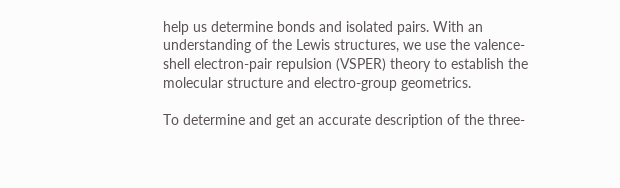help us determine bonds and isolated pairs. With an understanding of the Lewis structures, we use the valence-shell electron-pair repulsion (VSPER) theory to establish the molecular structure and electro-group geometrics.

To determine and get an accurate description of the three-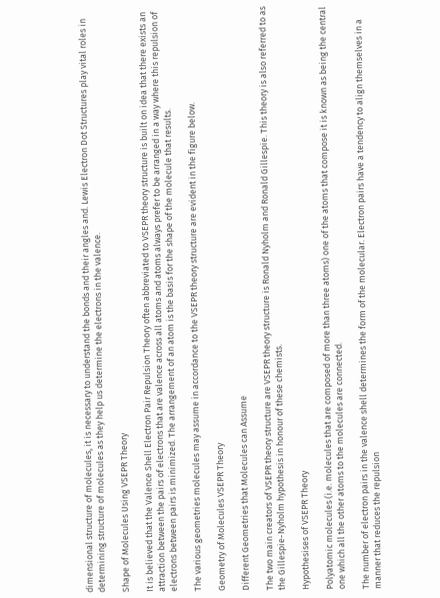dimensional structure of molecules, it is necessary to understand the bonds and their angles and. Lewis Electron Dot Structures play vital roles in determining structure of molecules as they help us determine the electrons in the valence.

Shape of Molecules Using VSEPR Theory

It is believed that the Valence Shell Electron Pair Repulsion Theory often abbreviated to VSEPR theory structure is built on idea that there exists an attraction between the pairs of electrons that are valence across all atoms and atoms always prefer to be arranged in a way where this repulsion of electrons between pairs is minimized. The arrangement of an atom is the basis for the shape of the molecule that results.

The various geometries molecules may assume in accordance to the VSEPR theory structure are evident in the figure below.

Geometry of Molecules VSEPR Theory

Different Geometries that Molecules can Assume

The two main creators of VSEPR theory structure are VSEPR theory structure is Ronald Nyholm and Ronald Gillespie. This theory is also referred to as the Gillespie-Nyholm hypothesis in honour of these chemists.

Hypothesises of VSEPR Theory

Polyatomic molecules (i.e. molecules that are composed of more than three atoms) one of the atoms that compose it is known as being the central one which all the other atoms to the molecules are connected.

The number of electron pairs in the valence shell determines the form of the molecular. Electron pairs have a tendency to align themselves in a manner that reduces the repulsion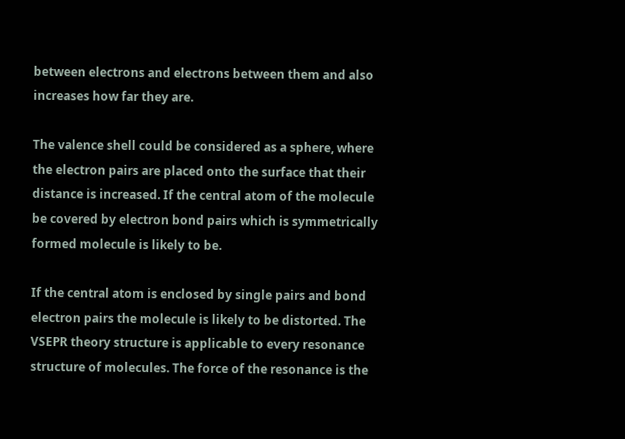between electrons and electrons between them and also increases how far they are.

The valence shell could be considered as a sphere, where the electron pairs are placed onto the surface that their distance is increased. If the central atom of the molecule be covered by electron bond pairs which is symmetrically formed molecule is likely to be.

If the central atom is enclosed by single pairs and bond electron pairs the molecule is likely to be distorted. The VSEPR theory structure is applicable to every resonance structure of molecules. The force of the resonance is the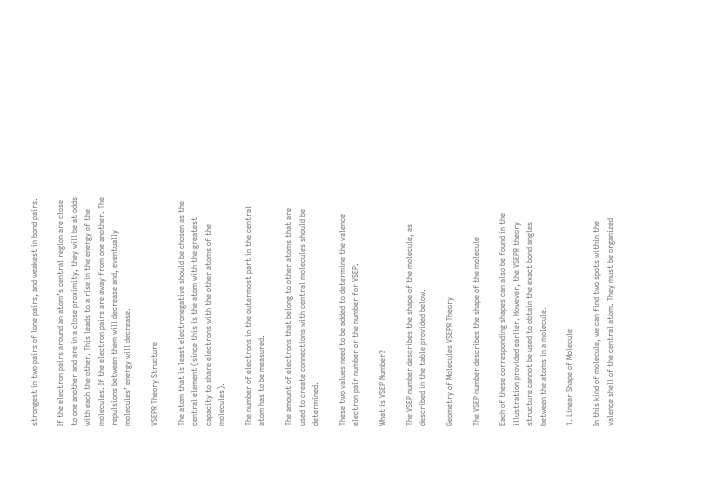strongest in two pairs of lone pairs, and weakest in bond pairs.

If the electron pairs around an atom’s central region are close to one another and are in a close proximity, they will be at odds with each the other. This leads to a rise in the energy of the molecules. If the electron pairs are away from one another. The repulsions between them will decrease and, eventually molecules’ energy will decrease.

VSEPR Theory Structure

The atom that is least electronegative should be chosen as the central element (since this is the atom with the greatest capacity to share electrons with the other atoms of the molecules).

The number of electrons in the outermost part in the central atom has to be measured.

The amount of electrons that belong to other atoms that are used to create connections with central molecules should be determined.

These two values need to be added to determine the valence electron pair number or the number for VSEP.

What is VSEP Number?

The VSEP number describes the shape of the molecule, as described in the table provided below.

Geometry of Molecules VSEPR Theory

The VSEP number describes the shape of the molecule

Each of these corresponding shapes can also be found in the illustration provided earlier. However, the VSEPR theory structure cannot be used to obtain the exact bond angles between the atoms in a molecule.

1. Linear Shape of Molecule

In this kind of molecule, we can find two spots within the valence shell of the central atom. They must be organized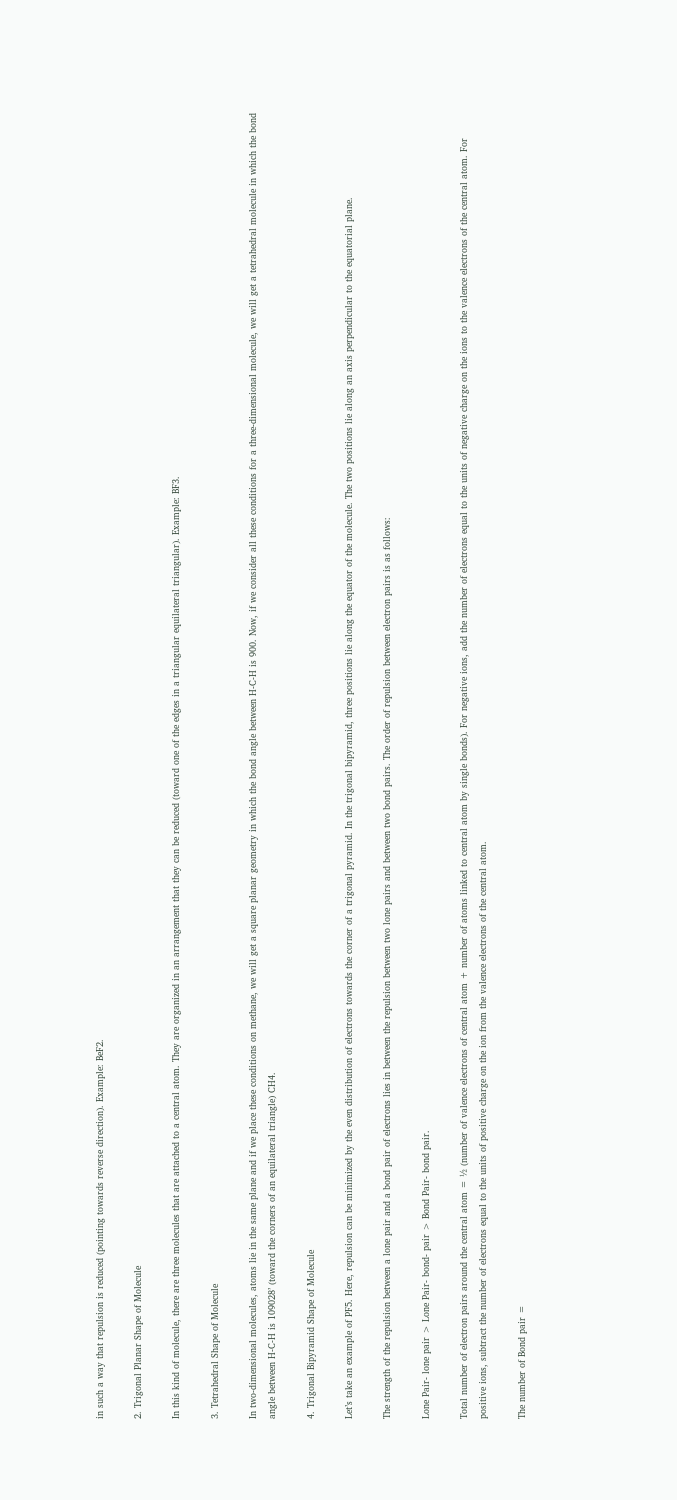in such a way that repulsion is reduced (pointing towards reverse direction). Example: BeF2.

2. Trigonal Planar Shape of Molecule

In this kind of molecule, there are three molecules that are attached to a central atom. They are organized in an arrangement that they can be reduced (toward one of the edges in a triangular equilateral triangular). Example: BF3.

3. Tetrahedral Shape of Molecule

In two-dimensional molecules, atoms lie in the same plane and if we place these conditions on methane, we will get a square planar geometry in which the bond angle between H-C-H is 900. Now, if we consider all these conditions for a three-dimensional molecule, we will get a tetrahedral molecule in which the bond angle between H-C-H is 109028’ (toward the corners of an equilateral triangle) CH4.

4. Trigonal Bipyramid Shape of Molecule

Let’s take an example of PF5. Here, repulsion can be minimized by the even distribution of electrons towards the corner of a trigonal pyramid. In the trigonal bipyramid, three positions lie along the equator of the molecule. The two positions lie along an axis perpendicular to the equatorial plane.

The strength of the repulsion between a lone pair and a bond pair of electrons lies in between the repulsion between two lone pairs and between two bond pairs. The order of repulsion between electron pairs is as follows:

Lone Pair- lone pair > Lone Pair- bond- pair > Bond Pair- bond pair.

Total number of electron pairs around the central atom = ½ (number of valence electrons of central atom + number of atoms linked to central atom by single bonds). For negative ions, add the number of electrons equal to the units of negative charge on the ions to the valence electrons of the central atom. For positive ions, subtract the number of electrons equal to the units of positive charge on the ion from the valence electrons of the central atom.

The number of Bond pair =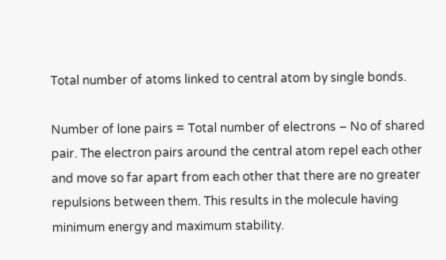Total number of atoms linked to central atom by single bonds.

Number of lone pairs = Total number of electrons – No of shared pair. The electron pairs around the central atom repel each other and move so far apart from each other that there are no greater repulsions between them. This results in the molecule having minimum energy and maximum stability.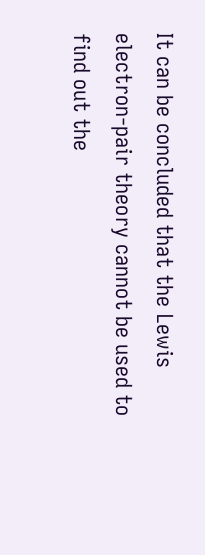It can be concluded that the Lewis electron-pair theory cannot be used to find out the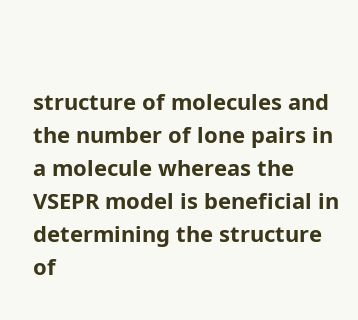structure of molecules and the number of lone pairs in a molecule whereas the VSEPR model is beneficial in determining the structure of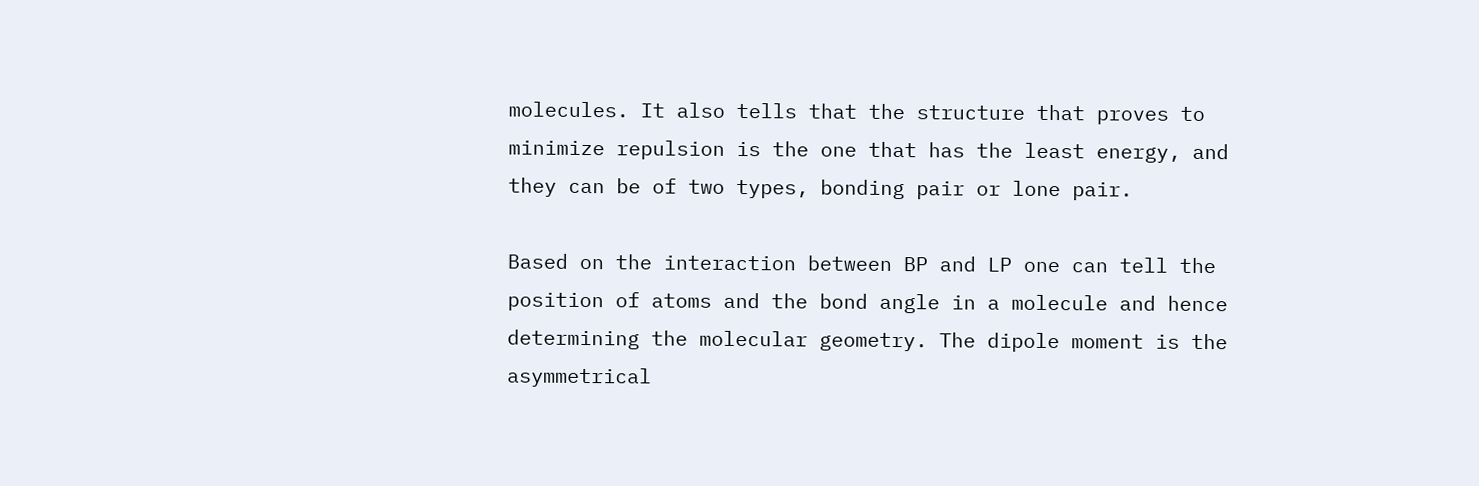molecules. It also tells that the structure that proves to minimize repulsion is the one that has the least energy, and they can be of two types, bonding pair or lone pair.

Based on the interaction between BP and LP one can tell the position of atoms and the bond angle in a molecule and hence determining the molecular geometry. The dipole moment is the asymmetrical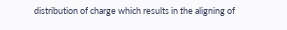distribution of charge which results in the aligning of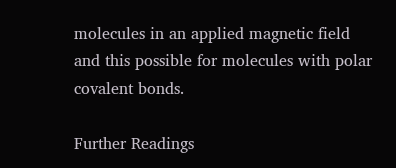molecules in an applied magnetic field and this possible for molecules with polar covalent bonds.

Further Readings